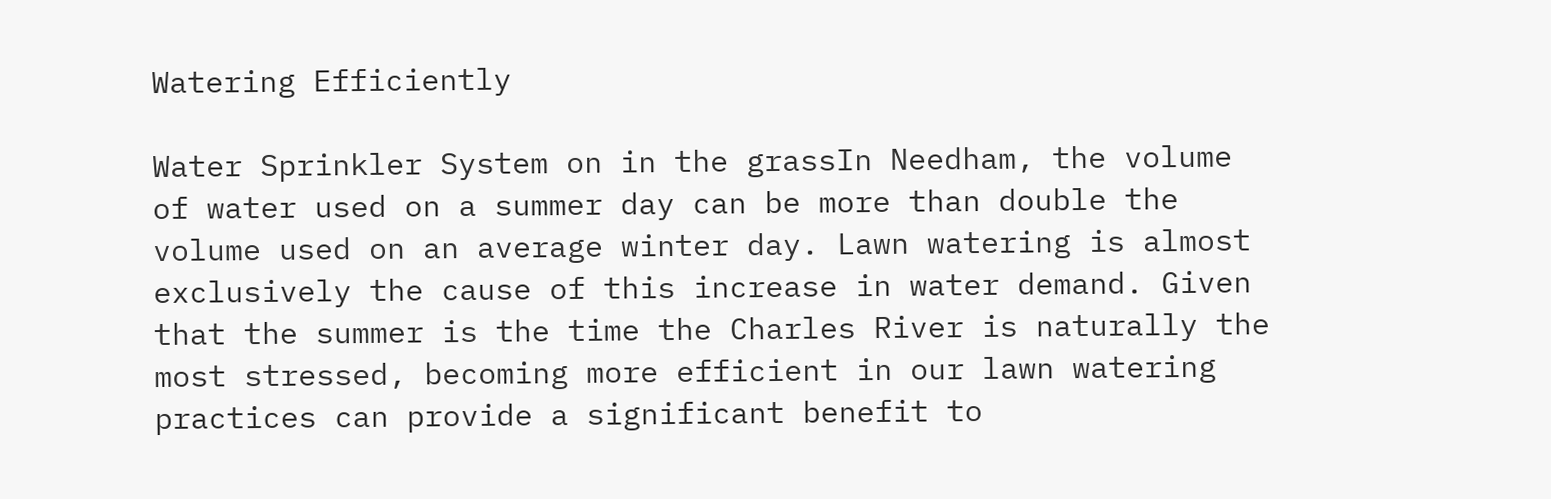Watering Efficiently

Water Sprinkler System on in the grassIn Needham, the volume of water used on a summer day can be more than double the volume used on an average winter day. Lawn watering is almost exclusively the cause of this increase in water demand. Given that the summer is the time the Charles River is naturally the most stressed, becoming more efficient in our lawn watering practices can provide a significant benefit to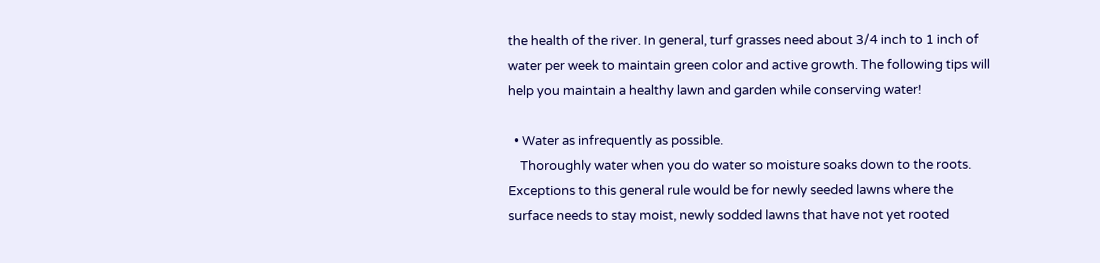the health of the river. In general, turf grasses need about 3/4 inch to 1 inch of water per week to maintain green color and active growth. The following tips will help you maintain a healthy lawn and garden while conserving water!

  • Water as infrequently as possible.
    Thoroughly water when you do water so moisture soaks down to the roots. Exceptions to this general rule would be for newly seeded lawns where the surface needs to stay moist, newly sodded lawns that have not yet rooted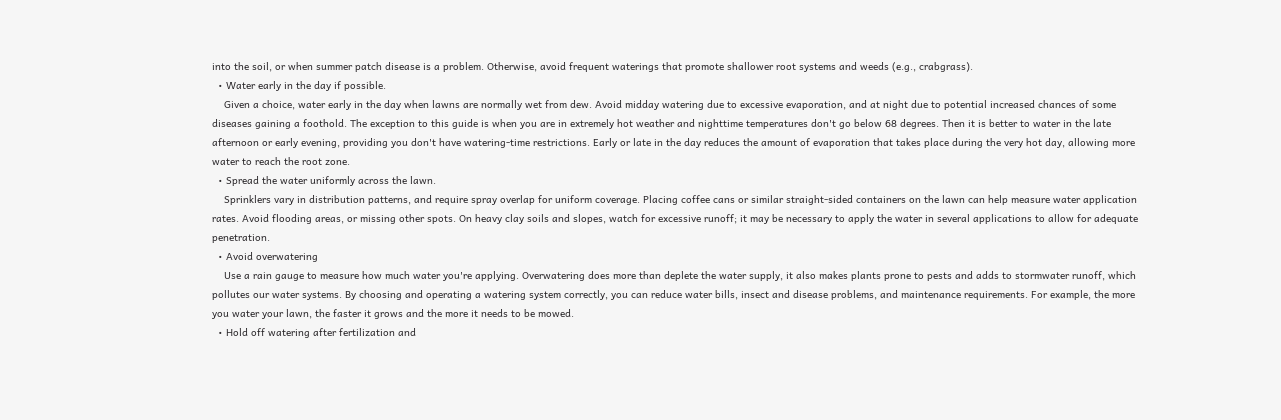into the soil, or when summer patch disease is a problem. Otherwise, avoid frequent waterings that promote shallower root systems and weeds (e.g., crabgrass).
  • Water early in the day if possible.
    Given a choice, water early in the day when lawns are normally wet from dew. Avoid midday watering due to excessive evaporation, and at night due to potential increased chances of some diseases gaining a foothold. The exception to this guide is when you are in extremely hot weather and nighttime temperatures don't go below 68 degrees. Then it is better to water in the late afternoon or early evening, providing you don't have watering-time restrictions. Early or late in the day reduces the amount of evaporation that takes place during the very hot day, allowing more water to reach the root zone.
  • Spread the water uniformly across the lawn.
    Sprinklers vary in distribution patterns, and require spray overlap for uniform coverage. Placing coffee cans or similar straight-sided containers on the lawn can help measure water application rates. Avoid flooding areas, or missing other spots. On heavy clay soils and slopes, watch for excessive runoff; it may be necessary to apply the water in several applications to allow for adequate penetration.
  • Avoid overwatering
    Use a rain gauge to measure how much water you're applying. Overwatering does more than deplete the water supply, it also makes plants prone to pests and adds to stormwater runoff, which pollutes our water systems. By choosing and operating a watering system correctly, you can reduce water bills, insect and disease problems, and maintenance requirements. For example, the more you water your lawn, the faster it grows and the more it needs to be mowed.
  • Hold off watering after fertilization and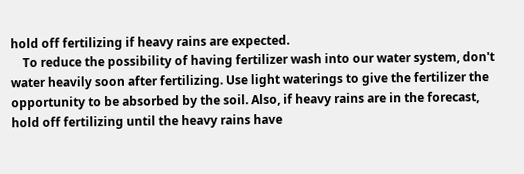hold off fertilizing if heavy rains are expected.
    To reduce the possibility of having fertilizer wash into our water system, don't water heavily soon after fertilizing. Use light waterings to give the fertilizer the opportunity to be absorbed by the soil. Also, if heavy rains are in the forecast, hold off fertilizing until the heavy rains have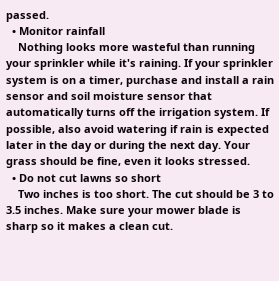passed.
  • Monitor rainfall
    Nothing looks more wasteful than running your sprinkler while it's raining. If your sprinkler system is on a timer, purchase and install a rain sensor and soil moisture sensor that automatically turns off the irrigation system. If possible, also avoid watering if rain is expected later in the day or during the next day. Your grass should be fine, even it looks stressed.
  • Do not cut lawns so short
    Two inches is too short. The cut should be 3 to 3.5 inches. Make sure your mower blade is sharp so it makes a clean cut.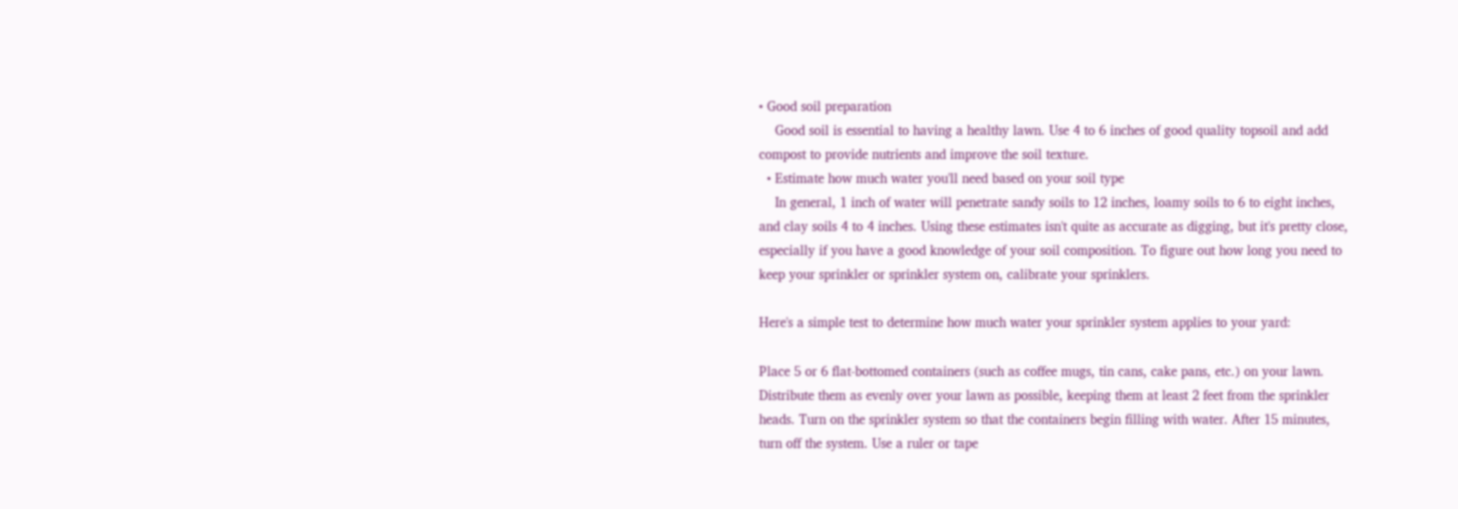• Good soil preparation
    Good soil is essential to having a healthy lawn. Use 4 to 6 inches of good quality topsoil and add compost to provide nutrients and improve the soil texture.
  • Estimate how much water you'll need based on your soil type
    In general, 1 inch of water will penetrate sandy soils to 12 inches, loamy soils to 6 to eight inches, and clay soils 4 to 4 inches. Using these estimates isn't quite as accurate as digging, but it's pretty close, especially if you have a good knowledge of your soil composition. To figure out how long you need to keep your sprinkler or sprinkler system on, calibrate your sprinklers.

Here's a simple test to determine how much water your sprinkler system applies to your yard:

Place 5 or 6 flat-bottomed containers (such as coffee mugs, tin cans, cake pans, etc.) on your lawn. Distribute them as evenly over your lawn as possible, keeping them at least 2 feet from the sprinkler heads. Turn on the sprinkler system so that the containers begin filling with water. After 15 minutes, turn off the system. Use a ruler or tape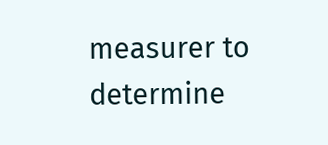measurer to determine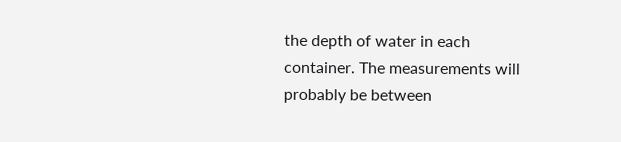the depth of water in each container. The measurements will probably be between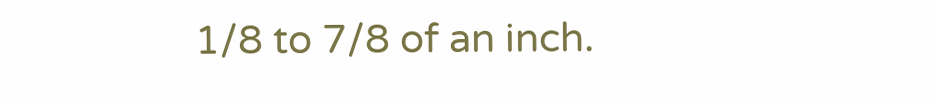1/8 to 7/8 of an inch.